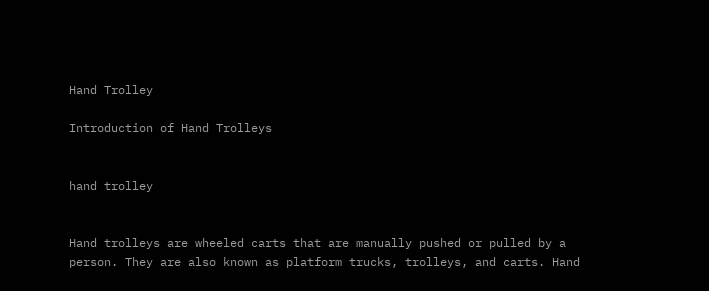Hand Trolley

Introduction of Hand Trolleys


hand trolley


Hand trolleys are wheeled carts that are manually pushed or pulled by a person. They are also known as platform trucks, trolleys, and carts. Hand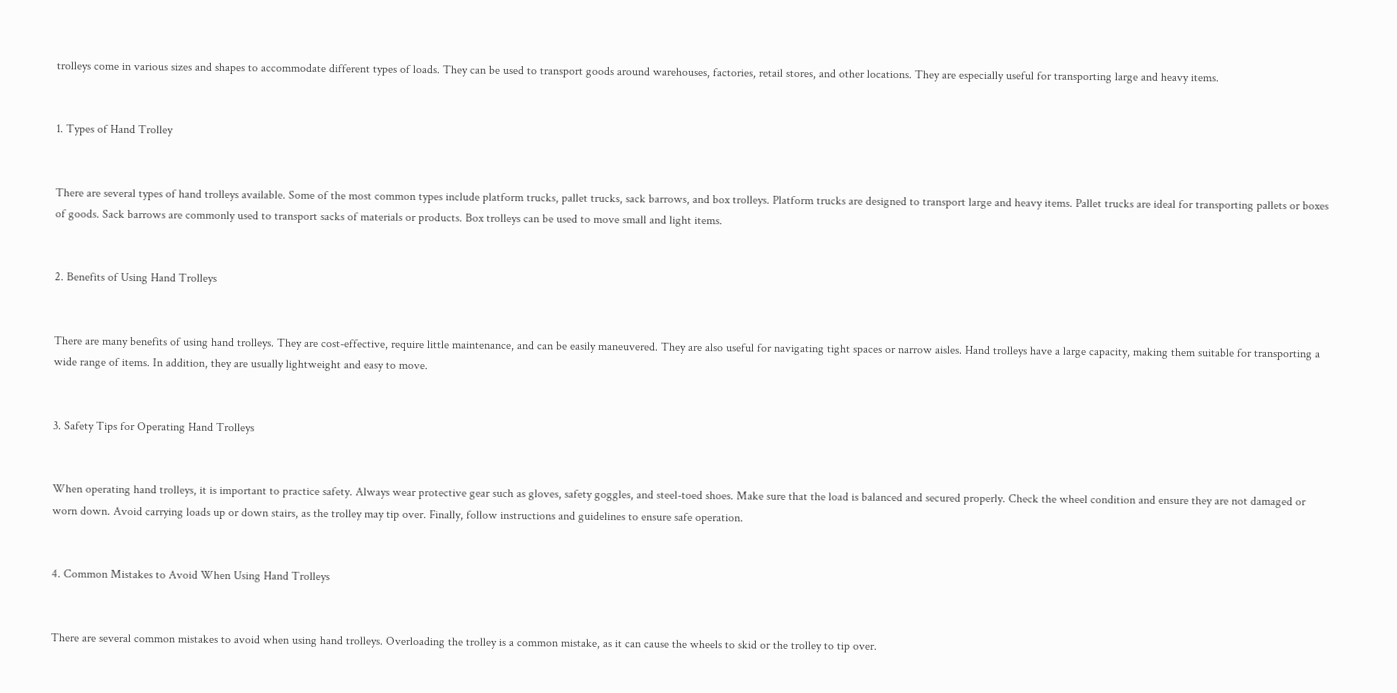trolleys come in various sizes and shapes to accommodate different types of loads. They can be used to transport goods around warehouses, factories, retail stores, and other locations. They are especially useful for transporting large and heavy items.


1. Types of Hand Trolley


There are several types of hand trolleys available. Some of the most common types include platform trucks, pallet trucks, sack barrows, and box trolleys. Platform trucks are designed to transport large and heavy items. Pallet trucks are ideal for transporting pallets or boxes of goods. Sack barrows are commonly used to transport sacks of materials or products. Box trolleys can be used to move small and light items.


2. Benefits of Using Hand Trolleys


There are many benefits of using hand trolleys. They are cost-effective, require little maintenance, and can be easily maneuvered. They are also useful for navigating tight spaces or narrow aisles. Hand trolleys have a large capacity, making them suitable for transporting a wide range of items. In addition, they are usually lightweight and easy to move.


3. Safety Tips for Operating Hand Trolleys


When operating hand trolleys, it is important to practice safety. Always wear protective gear such as gloves, safety goggles, and steel-toed shoes. Make sure that the load is balanced and secured properly. Check the wheel condition and ensure they are not damaged or worn down. Avoid carrying loads up or down stairs, as the trolley may tip over. Finally, follow instructions and guidelines to ensure safe operation.


4. Common Mistakes to Avoid When Using Hand Trolleys


There are several common mistakes to avoid when using hand trolleys. Overloading the trolley is a common mistake, as it can cause the wheels to skid or the trolley to tip over.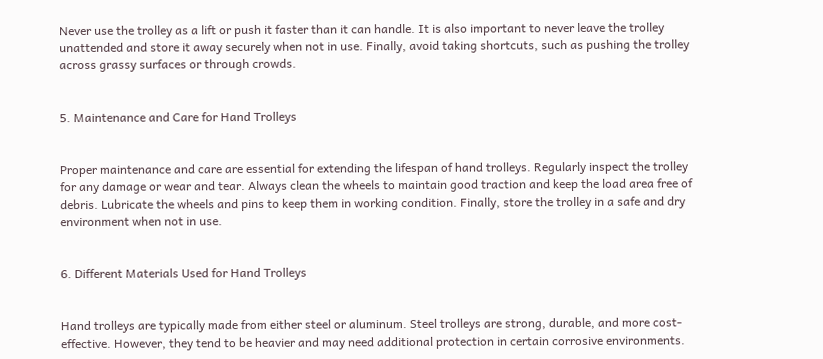Never use the trolley as a lift or push it faster than it can handle. It is also important to never leave the trolley unattended and store it away securely when not in use. Finally, avoid taking shortcuts, such as pushing the trolley across grassy surfaces or through crowds.


5. Maintenance and Care for Hand Trolleys


Proper maintenance and care are essential for extending the lifespan of hand trolleys. Regularly inspect the trolley for any damage or wear and tear. Always clean the wheels to maintain good traction and keep the load area free of debris. Lubricate the wheels and pins to keep them in working condition. Finally, store the trolley in a safe and dry environment when not in use.


6. Different Materials Used for Hand Trolleys


Hand trolleys are typically made from either steel or aluminum. Steel trolleys are strong, durable, and more cost-effective. However, they tend to be heavier and may need additional protection in certain corrosive environments.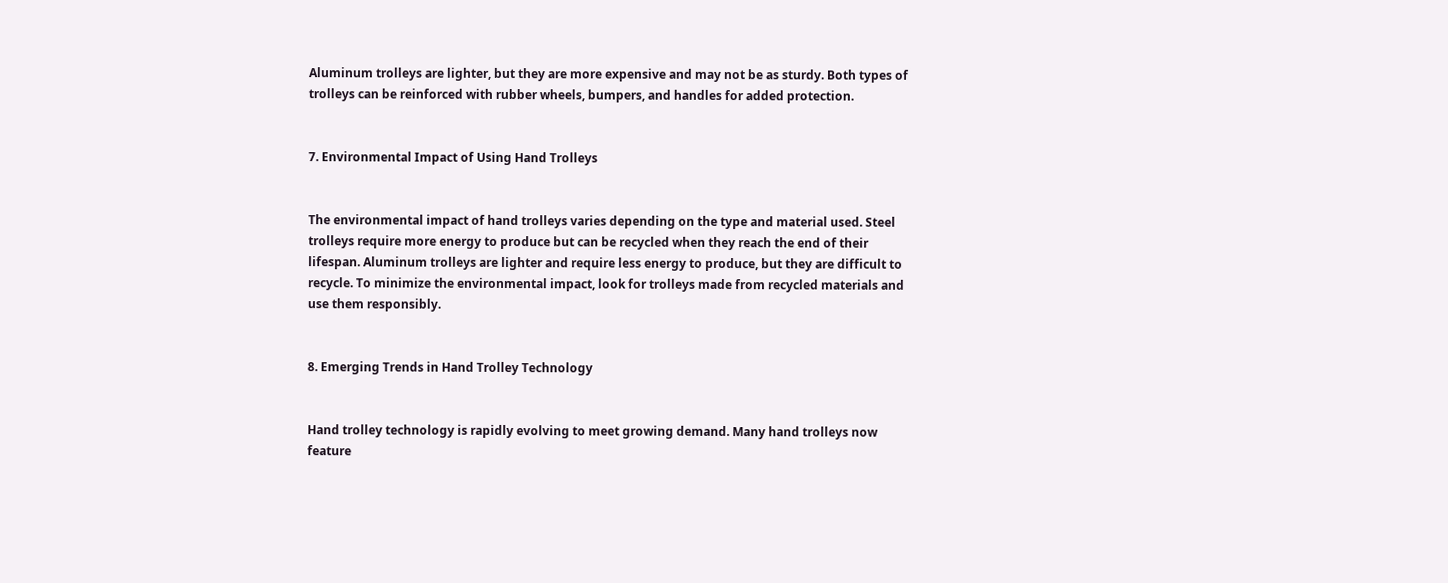Aluminum trolleys are lighter, but they are more expensive and may not be as sturdy. Both types of trolleys can be reinforced with rubber wheels, bumpers, and handles for added protection.


7. Environmental Impact of Using Hand Trolleys


The environmental impact of hand trolleys varies depending on the type and material used. Steel trolleys require more energy to produce but can be recycled when they reach the end of their lifespan. Aluminum trolleys are lighter and require less energy to produce, but they are difficult to recycle. To minimize the environmental impact, look for trolleys made from recycled materials and use them responsibly.


8. Emerging Trends in Hand Trolley Technology


Hand trolley technology is rapidly evolving to meet growing demand. Many hand trolleys now feature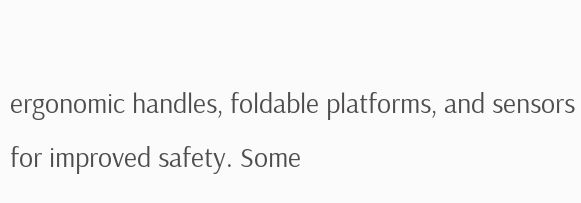ergonomic handles, foldable platforms, and sensors for improved safety. Some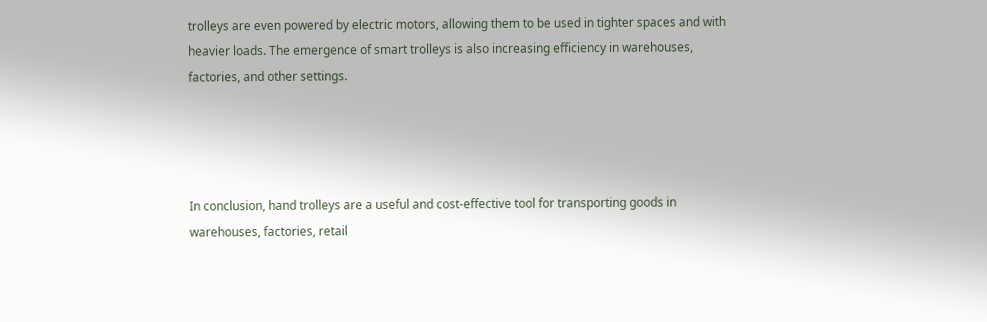trolleys are even powered by electric motors, allowing them to be used in tighter spaces and with heavier loads. The emergence of smart trolleys is also increasing efficiency in warehouses, factories, and other settings.




In conclusion, hand trolleys are a useful and cost-effective tool for transporting goods in warehouses, factories, retail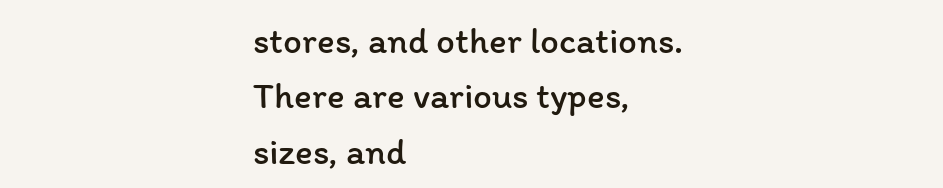stores, and other locations. There are various types, sizes, and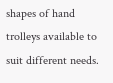shapes of hand trolleys available to suit different needs.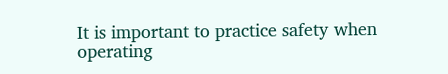It is important to practice safety when operating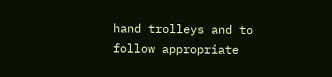hand trolleys and to follow appropriate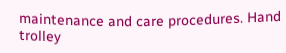maintenance and care procedures. Hand trolley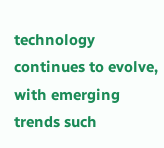technology continues to evolve, with emerging trends such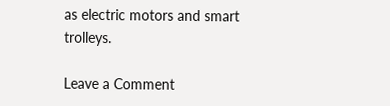as electric motors and smart trolleys.

Leave a Comment